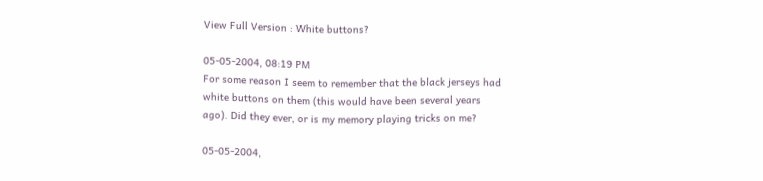View Full Version : White buttons?

05-05-2004, 08:19 PM
For some reason I seem to remember that the black jerseys had white buttons on them (this would have been several years ago). Did they ever, or is my memory playing tricks on me?

05-05-2004,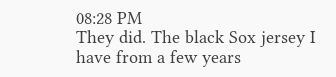08:28 PM
They did. The black Sox jersey I have from a few years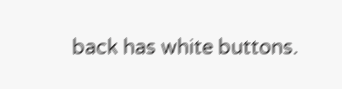back has white buttons.